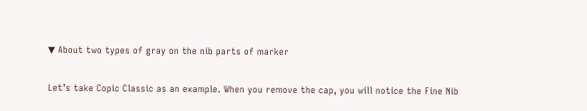▼ About two types of gray on the nib parts of marker

Let’s take Copic Classic as an example. When you remove the cap, you will notice the Fine Nib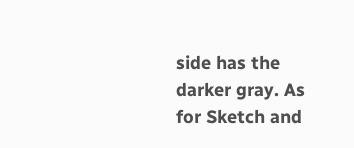side has the darker gray. As for Sketch and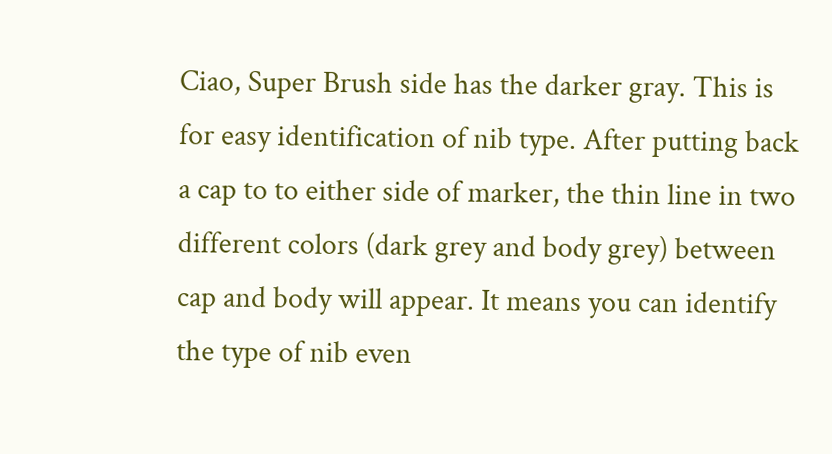Ciao, Super Brush side has the darker gray. This is for easy identification of nib type. After putting back a cap to to either side of marker, the thin line in two different colors (dark grey and body grey) between cap and body will appear. It means you can identify the type of nib even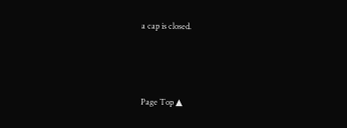a cap is closed.



Page Top ▲